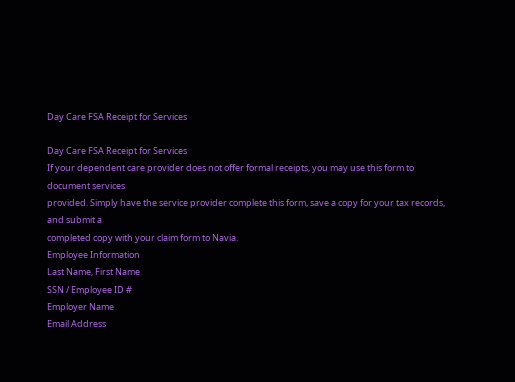Day Care FSA Receipt for Services

Day Care FSA Receipt for Services
If your dependent care provider does not offer formal receipts, you may use this form to document services
provided. Simply have the service provider complete this form, save a copy for your tax records, and submit a
completed copy with your claim form to Navia.
Employee Information
Last Name, First Name
SSN / Employee ID #
Employer Name
Email Address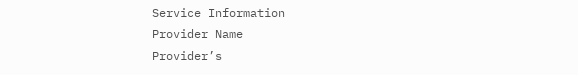Service Information
Provider Name
Provider’s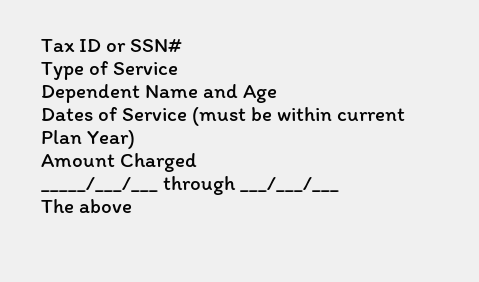Tax ID or SSN#
Type of Service
Dependent Name and Age
Dates of Service (must be within current Plan Year)
Amount Charged
_____/___/___ through ___/___/___
The above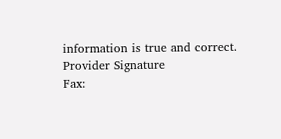information is true and correct.
Provider Signature
Fax: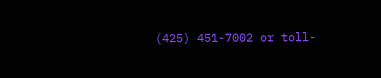(425) 451-7002 or toll-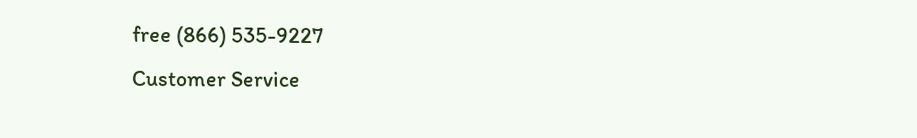free (866) 535-9227
Customer Service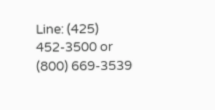Line: (425) 452-3500 or (800) 669-3539